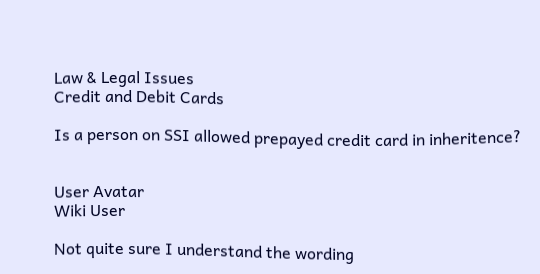Law & Legal Issues
Credit and Debit Cards

Is a person on SSI allowed prepayed credit card in inheritence?


User Avatar
Wiki User

Not quite sure I understand the wording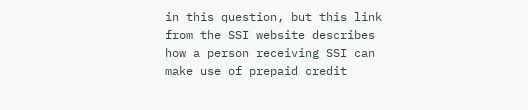in this question, but this link from the SSI website describes how a person receiving SSI can make use of prepaid credit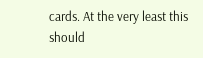cards. At the very least this should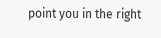point you in the right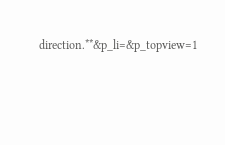direction.**&p_li=&p_topview=1